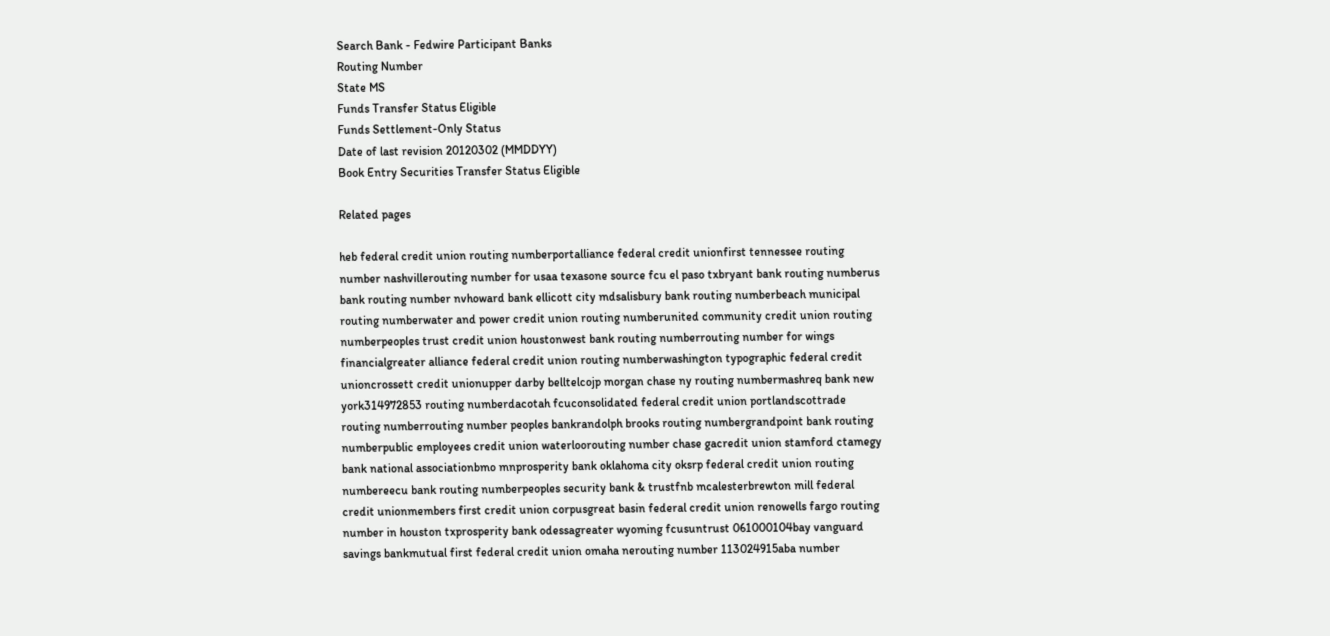Search Bank - Fedwire Participant Banks
Routing Number
State MS
Funds Transfer Status Eligible
Funds Settlement-Only Status
Date of last revision 20120302 (MMDDYY)
Book Entry Securities Transfer Status Eligible

Related pages

heb federal credit union routing numberportalliance federal credit unionfirst tennessee routing number nashvillerouting number for usaa texasone source fcu el paso txbryant bank routing numberus bank routing number nvhoward bank ellicott city mdsalisbury bank routing numberbeach municipal routing numberwater and power credit union routing numberunited community credit union routing numberpeoples trust credit union houstonwest bank routing numberrouting number for wings financialgreater alliance federal credit union routing numberwashington typographic federal credit unioncrossett credit unionupper darby belltelcojp morgan chase ny routing numbermashreq bank new york314972853 routing numberdacotah fcuconsolidated federal credit union portlandscottrade routing numberrouting number peoples bankrandolph brooks routing numbergrandpoint bank routing numberpublic employees credit union waterloorouting number chase gacredit union stamford ctamegy bank national associationbmo mnprosperity bank oklahoma city oksrp federal credit union routing numbereecu bank routing numberpeoples security bank & trustfnb mcalesterbrewton mill federal credit unionmembers first credit union corpusgreat basin federal credit union renowells fargo routing number in houston txprosperity bank odessagreater wyoming fcusuntrust 061000104bay vanguard savings bankmutual first federal credit union omaha nerouting number 113024915aba number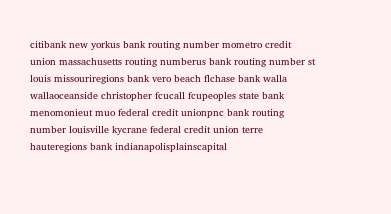citibank new yorkus bank routing number mometro credit union massachusetts routing numberus bank routing number st louis missouriregions bank vero beach flchase bank walla wallaoceanside christopher fcucall fcupeoples state bank menomonieut muo federal credit unionpnc bank routing number louisville kycrane federal credit union terre hauteregions bank indianapolisplainscapital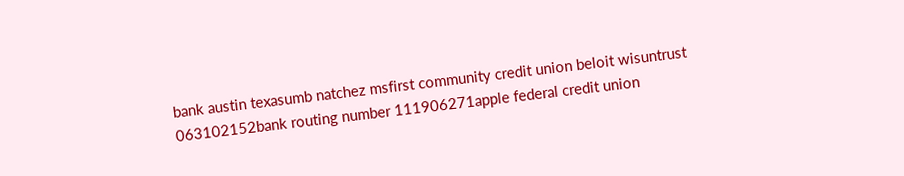bank austin texasumb natchez msfirst community credit union beloit wisuntrust 063102152bank routing number 111906271apple federal credit union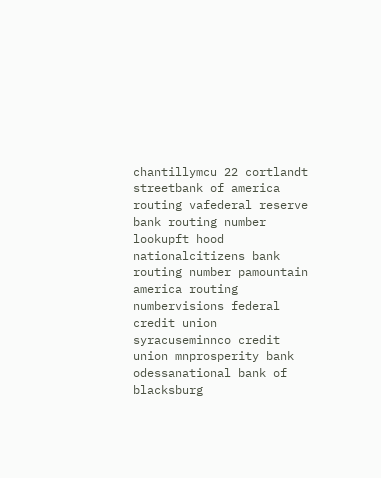chantillymcu 22 cortlandt streetbank of america routing vafederal reserve bank routing number lookupft hood nationalcitizens bank routing number pamountain america routing numbervisions federal credit union syracuseminnco credit union mnprosperity bank odessanational bank of blacksburg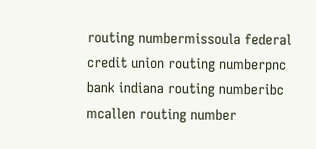routing numbermissoula federal credit union routing numberpnc bank indiana routing numberibc mcallen routing number